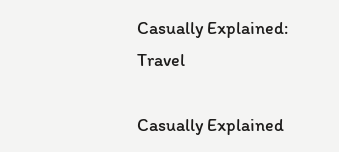Casually Explained: Travel

Casually Explained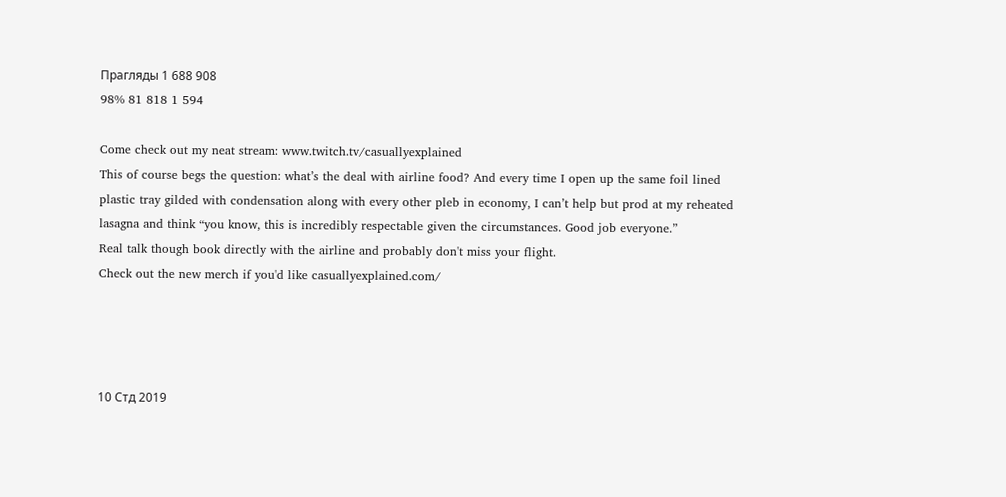Прагляды 1 688 908
98% 81 818 1 594

Come check out my neat stream: www.twitch.tv/casuallyexplained
This of course begs the question: what’s the deal with airline food? And every time I open up the same foil lined plastic tray gilded with condensation along with every other pleb in economy, I can’t help but prod at my reheated lasagna and think “you know, this is incredibly respectable given the circumstances. Good job everyone.”
Real talk though book directly with the airline and probably don't miss your flight.
Check out the new merch if you'd like casuallyexplained.com/




10 Стд 2019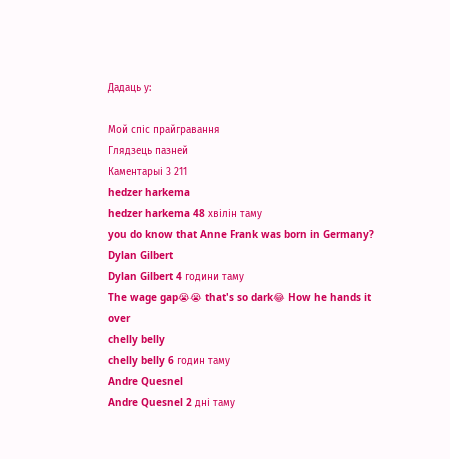Дадаць у:

Мой спіс прайгравання
Глядзець пазней
Каментарыі 3 211
hedzer harkema
hedzer harkema 48 хвілін таму
you do know that Anne Frank was born in Germany?
Dylan Gilbert
Dylan Gilbert 4 години таму
The wage gap😭😭 that's so dark😂 How he hands it over
chelly belly
chelly belly 6 годин таму
Andre Quesnel
Andre Quesnel 2 дні таму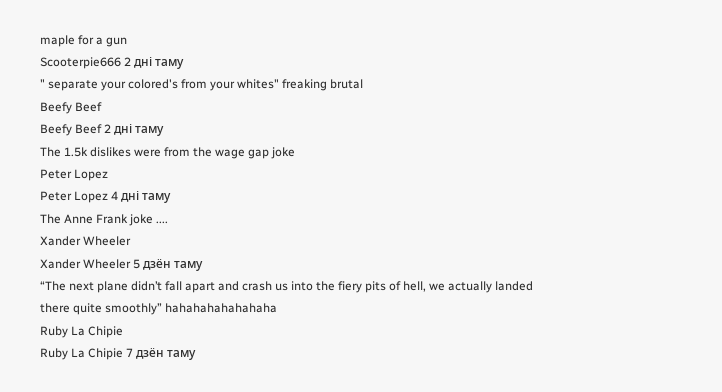maple for a gun
Scooterpie666 2 дні таму
" separate your colored's from your whites" freaking brutal
Beefy Beef
Beefy Beef 2 дні таму
The 1.5k dislikes were from the wage gap joke
Peter Lopez
Peter Lopez 4 дні таму
The Anne Frank joke ....
Xander Wheeler
Xander Wheeler 5 дзён таму
“The next plane didn’t fall apart and crash us into the fiery pits of hell, we actually landed there quite smoothly” hahahahahahahaha
Ruby La Chipie
Ruby La Chipie 7 дзён таму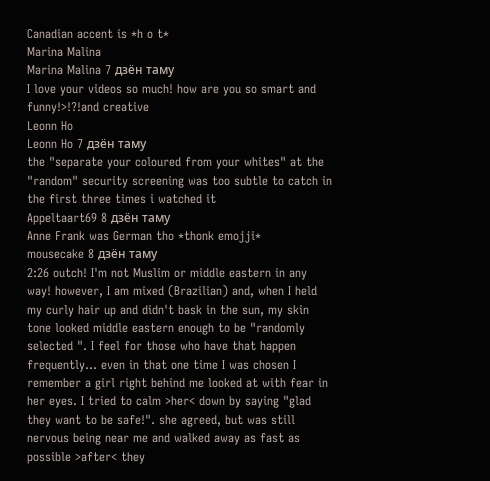Canadian accent is *h o t*
Marina Malina
Marina Malina 7 дзён таму
I love your videos so much! how are you so smart and funny!>!?!and creative
Leonn Ho
Leonn Ho 7 дзён таму
the "separate your coloured from your whites" at the "random" security screening was too subtle to catch in the first three times i watched it
Appeltaart69 8 дзён таму
Anne Frank was German tho *thonk emojji*
mousecake 8 дзён таму
2:26 outch! I'm not Muslim or middle eastern in any way! however, I am mixed (Brazilian) and, when I held my curly hair up and didn't bask in the sun, my skin tone looked middle eastern enough to be "randomly selected ". I feel for those who have that happen frequently... even in that one time I was chosen I remember a girl right behind me looked at with fear in her eyes. I tried to calm >her< down by saying "glad they want to be safe!". she agreed, but was still nervous being near me and walked away as fast as possible >after< they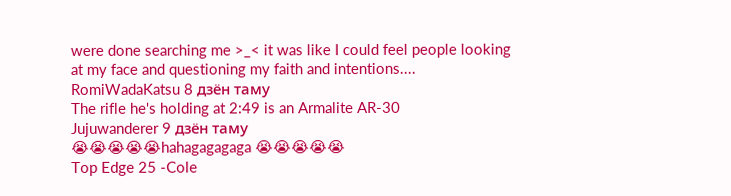were done searching me >_< it was like I could feel people looking at my face and questioning my faith and intentions....
RomiWadaKatsu 8 дзён таму
The rifle he's holding at 2:49 is an Armalite AR-30
Jujuwanderer 9 дзён таму
😭😭😭😭😭hahagagagaga 😭😭😭😭😭
Top Edge 25 -Cole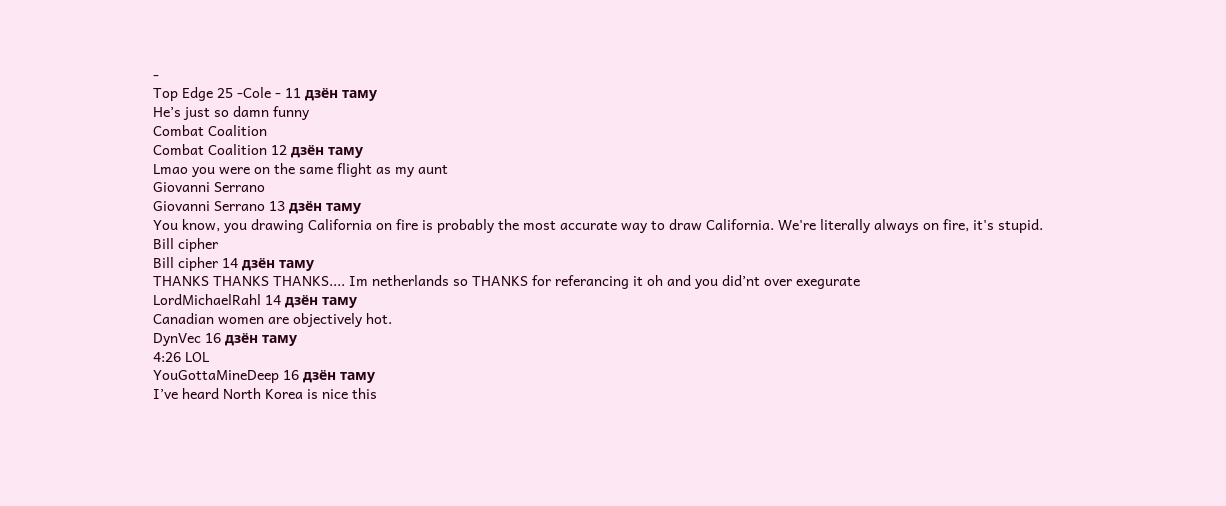-
Top Edge 25 -Cole - 11 дзён таму
He’s just so damn funny
Combat Coalition
Combat Coalition 12 дзён таму
Lmao you were on the same flight as my aunt
Giovanni Serrano
Giovanni Serrano 13 дзён таму
You know, you drawing California on fire is probably the most accurate way to draw California. We're literally always on fire, it's stupid.
Bill cipher
Bill cipher 14 дзён таму
THANKS THANKS THANKS.... Im netherlands so THANKS for referancing it oh and you did’nt over exegurate
LordMichaelRahl 14 дзён таму
Canadian women are objectively hot.
DynVec 16 дзён таму
4:26 LOL
YouGottaMineDeep 16 дзён таму
I’ve heard North Korea is nice this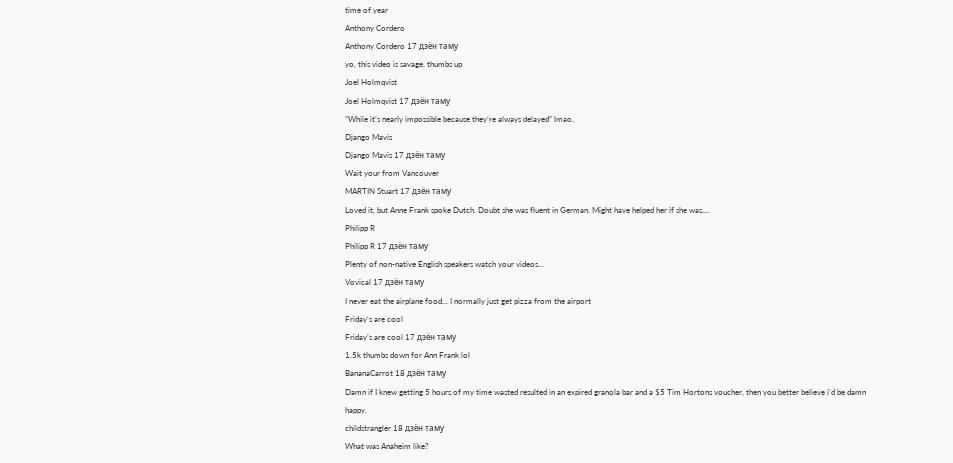time of year
Anthony Cordero
Anthony Cordero 17 дзён таму
yo, this video is savage. thumbs up
Joel Holmqvist
Joel Holmqvist 17 дзён таму
”While it’s nearly impossible because they’re always delayed” lmao.
Django Mavis
Django Mavis 17 дзён таму
Wait your from Vancouver
MARTIN Stuart 17 дзён таму
Loved it, but Anne Frank spoke Dutch. Doubt she was fluent in German. Might have helped her if she was....
Philipp R
Philipp R 17 дзён таму
Plenty of non-native English speakers watch your videos...
Vovical 17 дзён таму
I never eat the airplane food... I normally just get pizza from the airport
Friday’s are cool
Friday’s are cool 17 дзён таму
1.5k thumbs down for Ann Frank lol
BananaCarrot 18 дзён таму
Damn if I knew getting 5 hours of my time wasted resulted in an expired granola bar and a $5 Tim Hortons voucher, then you better believe i'd be damn happy.
childstrangler 18 дзён таму
What was Anaheim like?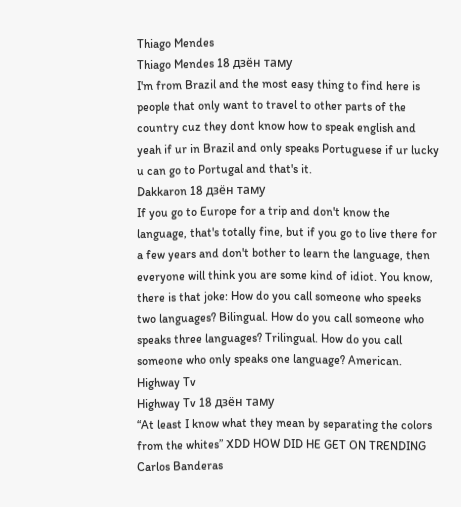Thiago Mendes
Thiago Mendes 18 дзён таму
I'm from Brazil and the most easy thing to find here is people that only want to travel to other parts of the country cuz they dont know how to speak english and yeah if ur in Brazil and only speaks Portuguese if ur lucky u can go to Portugal and that's it.
Dakkaron 18 дзён таму
If you go to Europe for a trip and don't know the language, that's totally fine, but if you go to live there for a few years and don't bother to learn the language, then everyone will think you are some kind of idiot. You know, there is that joke: How do you call someone who speeks two languages? Bilingual. How do you call someone who speaks three languages? Trilingual. How do you call someone who only speaks one language? American.
Highway Tv
Highway Tv 18 дзён таму
“At least I know what they mean by separating the colors from the whites” XDD HOW DID HE GET ON TRENDING
Carlos Banderas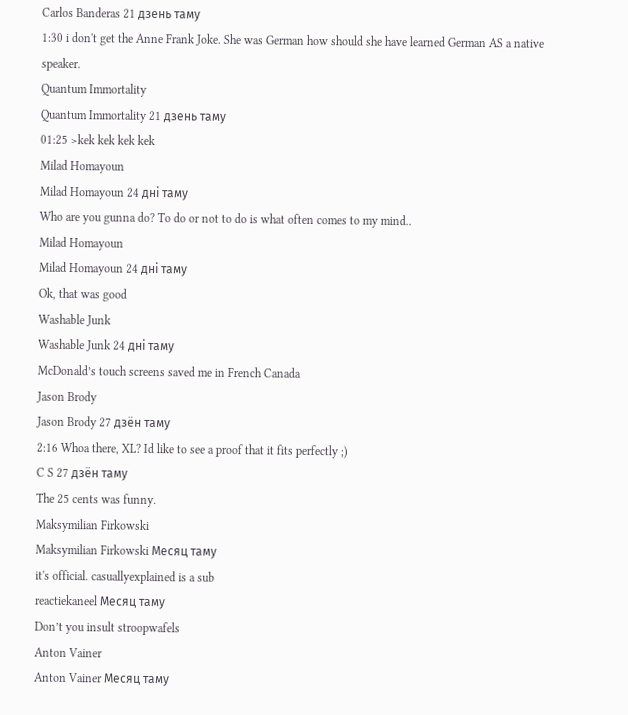Carlos Banderas 21 дзень таму
1:30 i don't get the Anne Frank Joke. She was German how should she have learned German AS a native speaker.
Quantum Immortality
Quantum Immortality 21 дзень таму
01:25 >kek kek kek kek
Milad Homayoun
Milad Homayoun 24 дні таму
Who are you gunna do? To do or not to do is what often comes to my mind..
Milad Homayoun
Milad Homayoun 24 дні таму
Ok, that was good
Washable Junk
Washable Junk 24 дні таму
McDonald’s touch screens saved me in French Canada
Jason Brody
Jason Brody 27 дзён таму
2:16 Whoa there, XL? Id like to see a proof that it fits perfectly ;)
C S 27 дзён таму
The 25 cents was funny.
Maksymilian Firkowski
Maksymilian Firkowski Месяц таму
it's official. casuallyexplained is a sub
reactiekaneel Месяц таму
Don’t you insult stroopwafels
Anton Vainer
Anton Vainer Месяц таму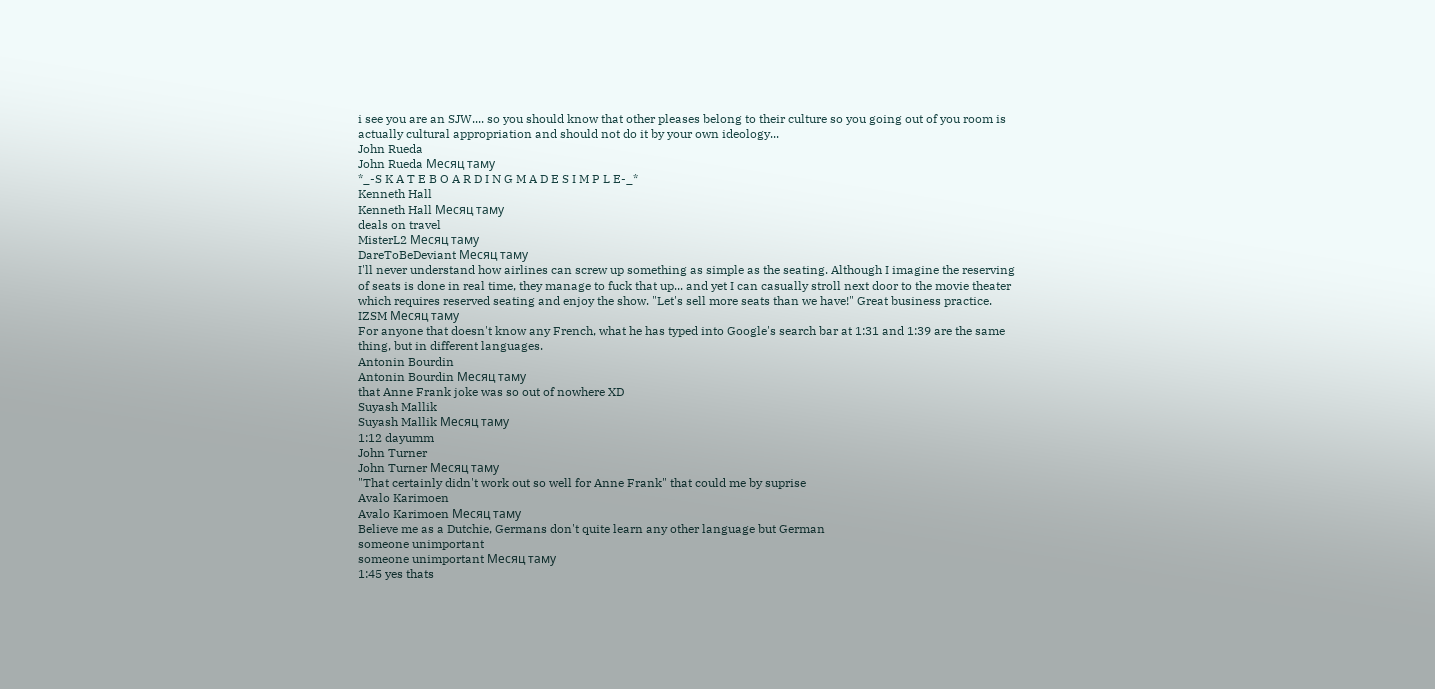i see you are an SJW.... so you should know that other pleases belong to their culture so you going out of you room is actually cultural appropriation and should not do it by your own ideology...
John Rueda
John Rueda Месяц таму
*_-S K A T E B O A R D I N G M A D E S I M P L E-_*
Kenneth Hall
Kenneth Hall Месяц таму
deals on travel
MisterL2 Месяц таму
DareToBeDeviant Месяц таму
I'll never understand how airlines can screw up something as simple as the seating. Although I imagine the reserving of seats is done in real time, they manage to fuck that up... and yet I can casually stroll next door to the movie theater which requires reserved seating and enjoy the show. "Let's sell more seats than we have!" Great business practice.
IZSM Месяц таму
For anyone that doesn't know any French, what he has typed into Google's search bar at 1:31 and 1:39 are the same thing, but in different languages.
Antonin Bourdin
Antonin Bourdin Месяц таму
that Anne Frank joke was so out of nowhere XD
Suyash Mallik
Suyash Mallik Месяц таму
1:12 dayumm
John Turner
John Turner Месяц таму
"That certainly didn't work out so well for Anne Frank" that could me by suprise
Avalo Karimoen
Avalo Karimoen Месяц таму
Believe me as a Dutchie, Germans don't quite learn any other language but German
someone unimportant
someone unimportant Месяц таму
1:45 yes thats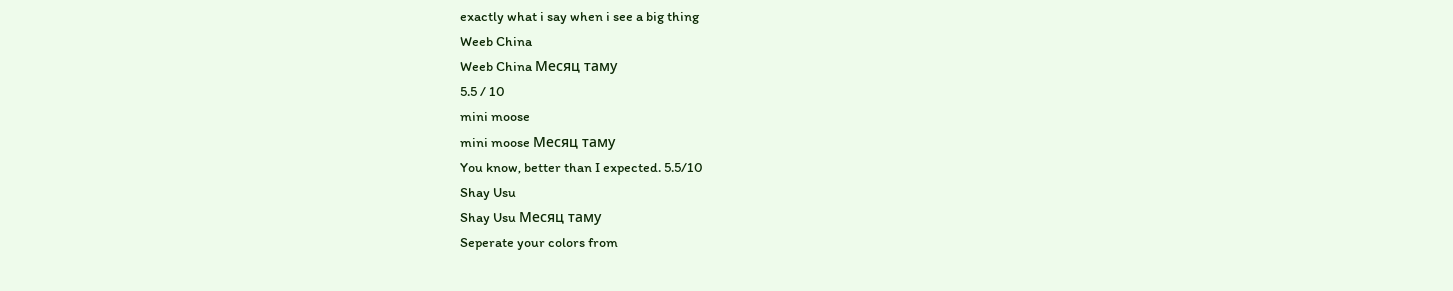exactly what i say when i see a big thing
Weeb China
Weeb China Месяц таму
5.5 / 10
mini moose
mini moose Месяц таму
You know, better than I expected. 5.5/10
Shay Usu
Shay Usu Месяц таму
Seperate your colors from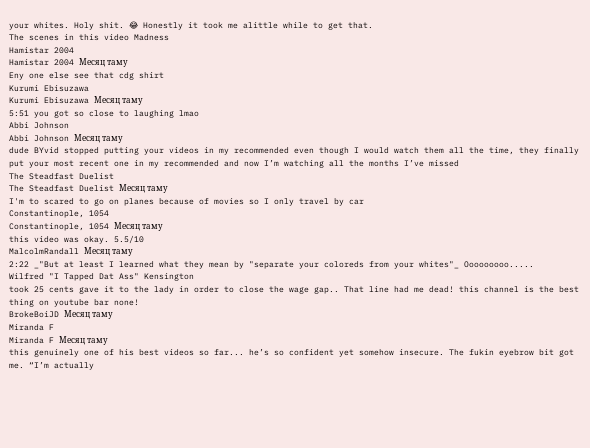your whites. Holy shit. 😂 Honestly it took me alittle while to get that.
The scenes in this video Madness
Hamistar 2004
Hamistar 2004 Месяц таму
Eny one else see that cdg shirt
Kurumi Ebisuzawa
Kurumi Ebisuzawa Месяц таму
5:51 you got so close to laughing lmao
Abbi Johnson
Abbi Johnson Месяц таму
dude BYvid stopped putting your videos in my recommended even though I would watch them all the time, they finally put your most recent one in my recommended and now I’m watching all the months I’ve missed
The Steadfast Duelist
The Steadfast Duelist Месяц таму
I'm to scared to go on planes because of movies so I only travel by car
Constantinople, 1054
Constantinople, 1054 Месяц таму
this video was okay. 5.5/10
MalcolmRandall Месяц таму
2:22 _"But at least I learned what they mean by "separate your coloreds from your whites"_ Ooooooooo.....
Wilfred "I Tapped Dat Ass" Kensington
took 25 cents gave it to the lady in order to close the wage gap.. That line had me dead! this channel is the best thing on youtube bar none!
BrokeBoiJD Месяц таму
Miranda F
Miranda F Месяц таму
this genuinely one of his best videos so far... he’s so confident yet somehow insecure. The fukin eyebrow bit got me. “I’m actually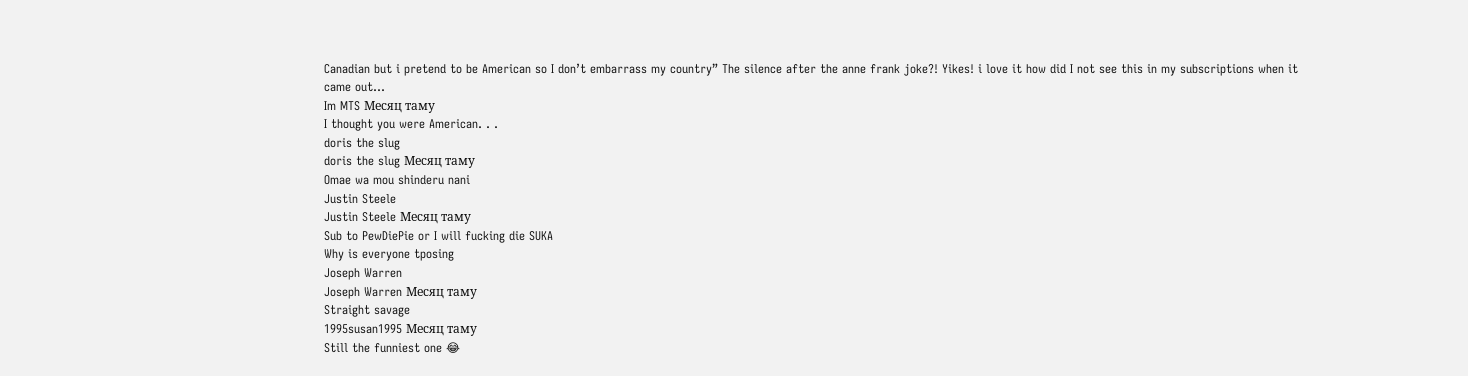Canadian but i pretend to be American so I don’t embarrass my country” The silence after the anne frank joke?! Yikes! i love it how did I not see this in my subscriptions when it came out...
Im MTS Месяц таму
I thought you were American. . .
doris the slug
doris the slug Месяц таму
Omae wa mou shinderu nani
Justin Steele
Justin Steele Месяц таму
Sub to PewDiePie or I will fucking die SUKA
Why is everyone tposing
Joseph Warren
Joseph Warren Месяц таму
Straight savage
1995susan1995 Месяц таму
Still the funniest one 😂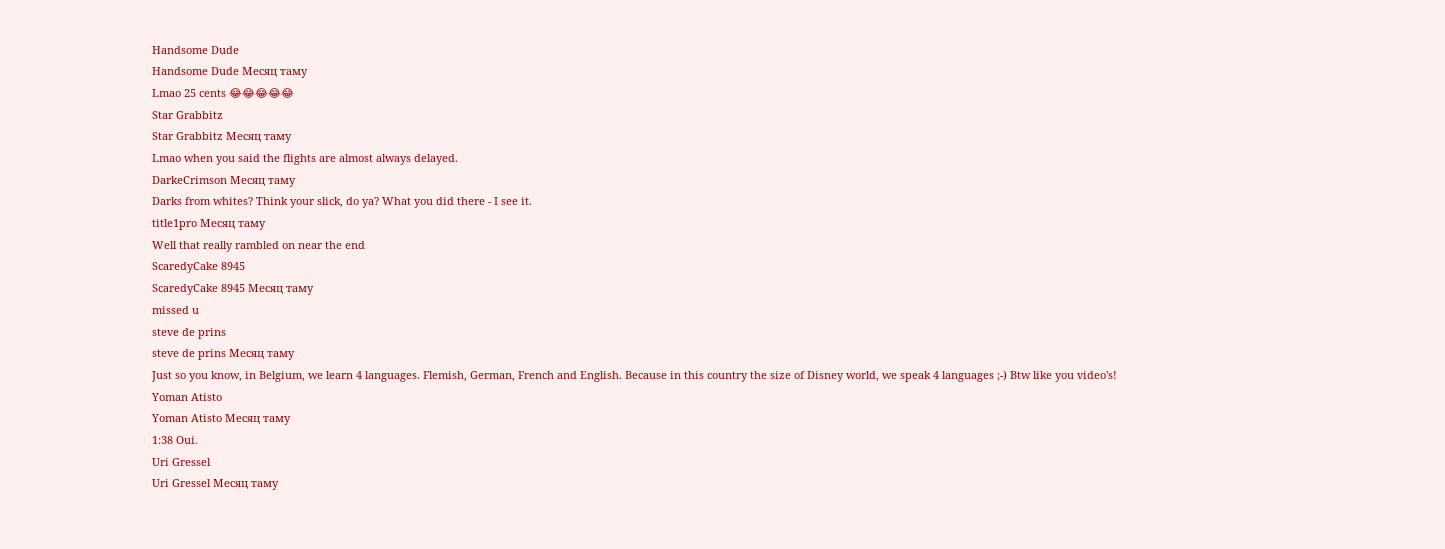Handsome Dude
Handsome Dude Месяц таму
Lmao 25 cents 😂😂😂😂😂
Star Grabbitz
Star Grabbitz Месяц таму
Lmao when you said the flights are almost always delayed.
DarkeCrimson Месяц таму
Darks from whites? Think your slick, do ya? What you did there - I see it.
title1pro Месяц таму
Well that really rambled on near the end
ScaredyCake 8945
ScaredyCake 8945 Месяц таму
missed u
steve de prins
steve de prins Месяц таму
Just so you know, in Belgium, we learn 4 languages. Flemish, German, French and English. Because in this country the size of Disney world, we speak 4 languages ;-) Btw like you video's!
Yoman Atisto
Yoman Atisto Месяц таму
1:38 Oui.
Uri Gressel
Uri Gressel Месяц таму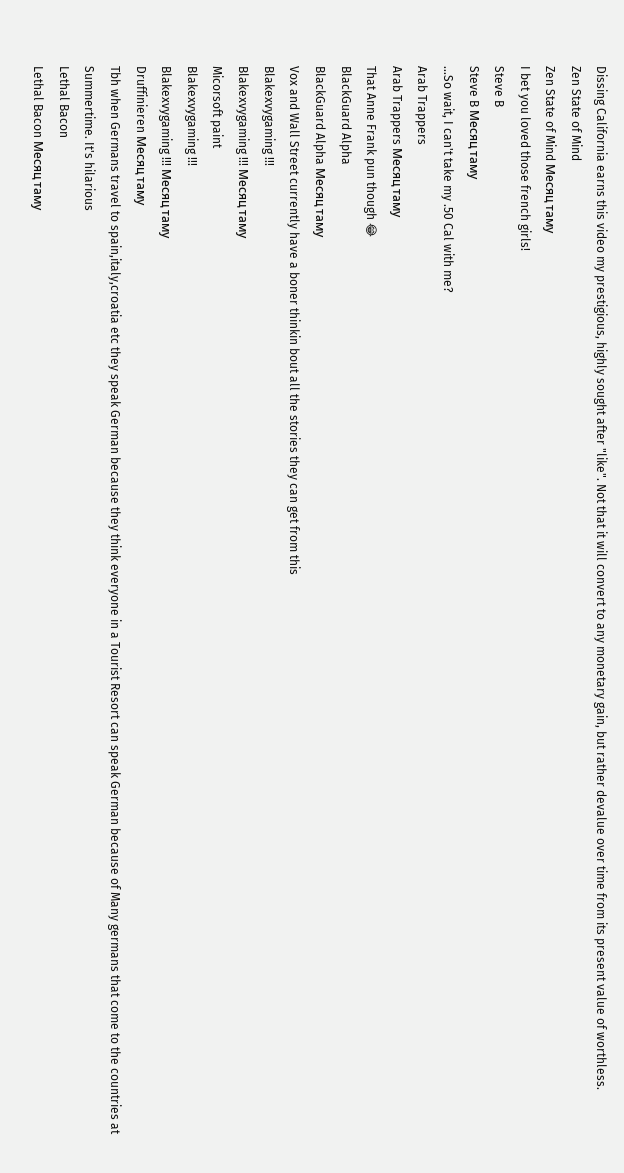Dissing California earns this video my prestigious, highly sought after "like". Not that it will convert to any monetary gain, but rather devalue over time from its present value of worthless.
Zen State of Mind
Zen State of Mind Месяц таму
I bet you loved those french girls!
Steve B
Steve B Месяц таму
...So wait, I can't take my .50 Cal with me?
Arab Trappers
Arab Trappers Месяц таму
That Anne Frank pun though 😂
BlackGuard Alpha
BlackGuard Alpha Месяц таму
Vox and Wall Street currently have a boner thinkin bout all the stories they can get from this
Blakexvygaming !!!
Blakexvygaming !!! Месяц таму
Micorsoft paint
Blakexvygaming !!!
Blakexvygaming !!! Месяц таму
Druffinieren Месяц таму
Tbh when Germans travel to spain,italy,croatia etc they speak German because they think everyone in a Tourist Resort can speak German because of Many germans that come to the countries at Summertime. It's hilarious
Lethal Bacon
Lethal Bacon Месяц таму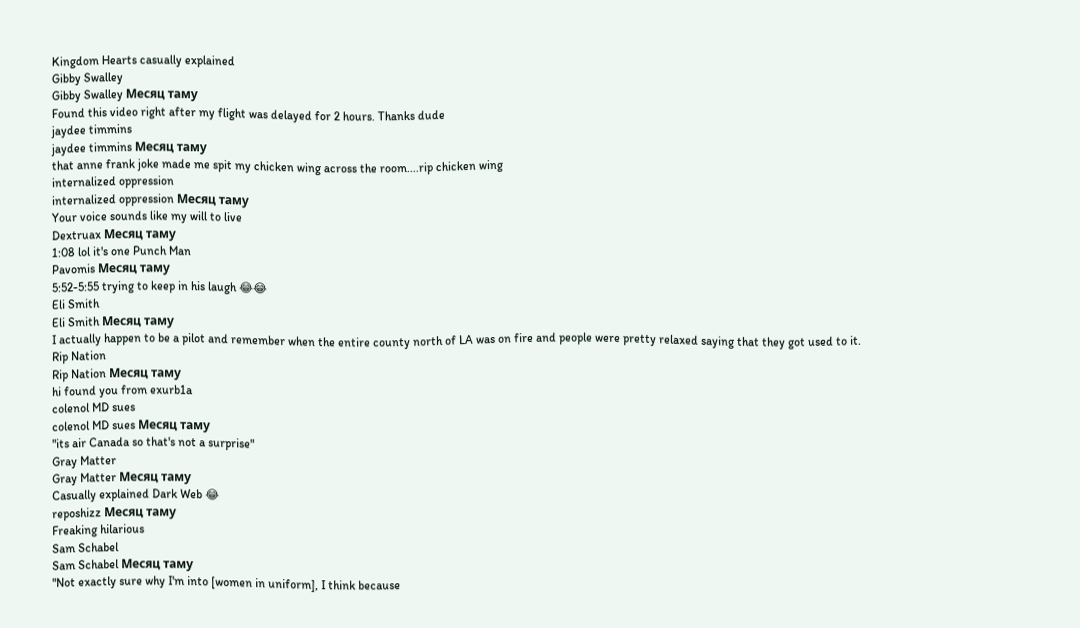Kingdom Hearts casually explained
Gibby Swalley
Gibby Swalley Месяц таму
Found this video right after my flight was delayed for 2 hours. Thanks dude
jaydee timmins
jaydee timmins Месяц таму
that anne frank joke made me spit my chicken wing across the room....rip chicken wing
internalized oppression
internalized oppression Месяц таму
Your voice sounds like my will to live
Dextruax Месяц таму
1:08 lol it's one Punch Man
Pavomis Месяц таму
5:52-5:55 trying to keep in his laugh 😂😂
Eli Smith
Eli Smith Месяц таму
I actually happen to be a pilot and remember when the entire county north of LA was on fire and people were pretty relaxed saying that they got used to it.
Rip Nation
Rip Nation Месяц таму
hi found you from exurb1a
colenol MD sues
colenol MD sues Месяц таму
"its air Canada so that's not a surprise"
Gray Matter
Gray Matter Месяц таму
Casually explained Dark Web 😂
reposhizz Месяц таму
Freaking hilarious
Sam Schabel
Sam Schabel Месяц таму
"Not exactly sure why I'm into [women in uniform], I think because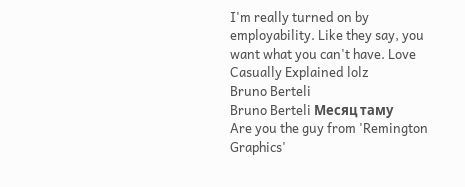I'm really turned on by employability. Like they say, you want what you can't have. Love Casually Explained lolz
Bruno Berteli
Bruno Berteli Месяц таму
Are you the guy from 'Remington Graphics'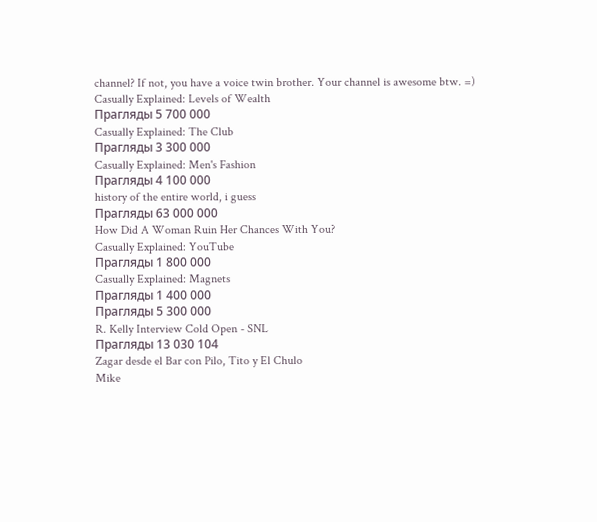channel? If not, you have a voice twin brother. Your channel is awesome btw. =)
Casually Explained: Levels of Wealth
Прагляды 5 700 000
Casually Explained: The Club
Прагляды 3 300 000
Casually Explained: Men's Fashion
Прагляды 4 100 000
history of the entire world, i guess
Прагляды 63 000 000
How Did A Woman Ruin Her Chances With You?
Casually Explained: YouTube
Прагляды 1 800 000
Casually Explained: Magnets
Прагляды 1 400 000
Прагляды 5 300 000
R. Kelly Interview Cold Open - SNL
Прагляды 13 030 104
Zagar desde el Bar con Pilo, Tito y El Chulo
Mike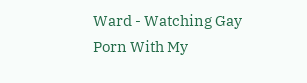Ward - Watching Gay Porn With My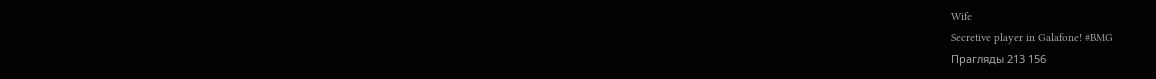Wife
Secretive player in Galafone! #BMG
Прагляды 213 156